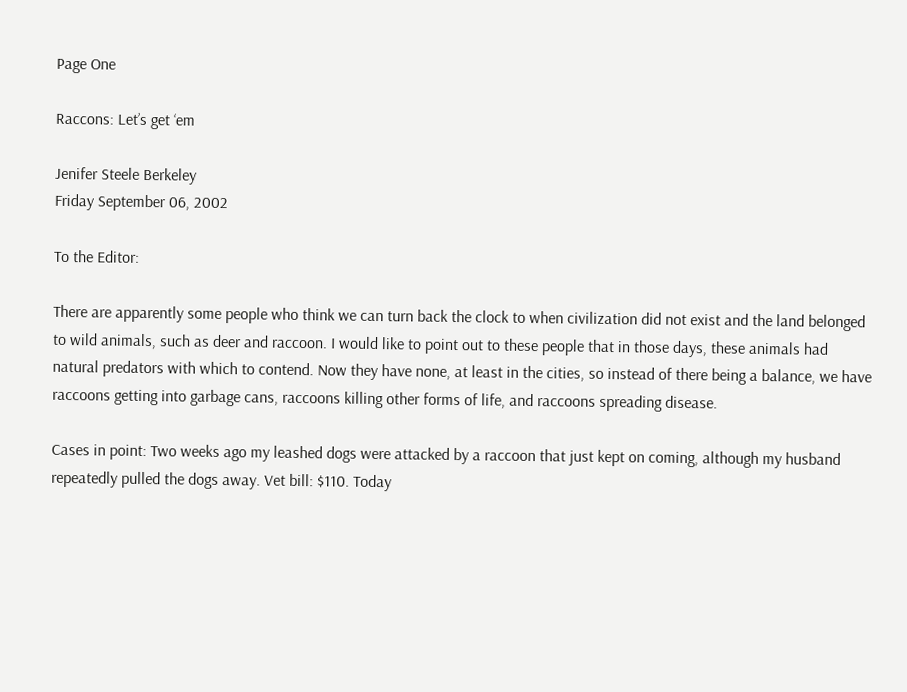Page One

Raccons: Let’s get ‘em

Jenifer Steele Berkeley
Friday September 06, 2002

To the Editor:

There are apparently some people who think we can turn back the clock to when civilization did not exist and the land belonged to wild animals, such as deer and raccoon. I would like to point out to these people that in those days, these animals had natural predators with which to contend. Now they have none, at least in the cities, so instead of there being a balance, we have raccoons getting into garbage cans, raccoons killing other forms of life, and raccoons spreading disease.

Cases in point: Two weeks ago my leashed dogs were attacked by a raccoon that just kept on coming, although my husband repeatedly pulled the dogs away. Vet bill: $110. Today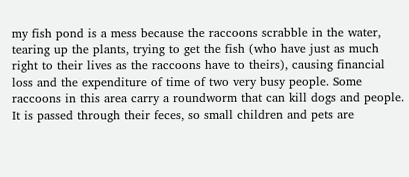my fish pond is a mess because the raccoons scrabble in the water, tearing up the plants, trying to get the fish (who have just as much right to their lives as the raccoons have to theirs), causing financial loss and the expenditure of time of two very busy people. Some raccoons in this area carry a roundworm that can kill dogs and people. It is passed through their feces, so small children and pets are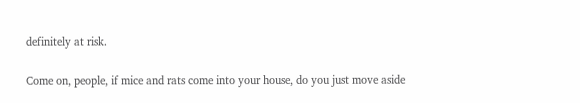definitely at risk.

Come on, people, if mice and rats come into your house, do you just move aside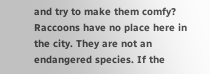and try to make them comfy? Raccoons have no place here in the city. They are not an endangered species. If the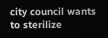city council wants to sterilize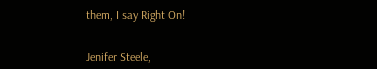them, I say Right On!


Jenifer Steele,